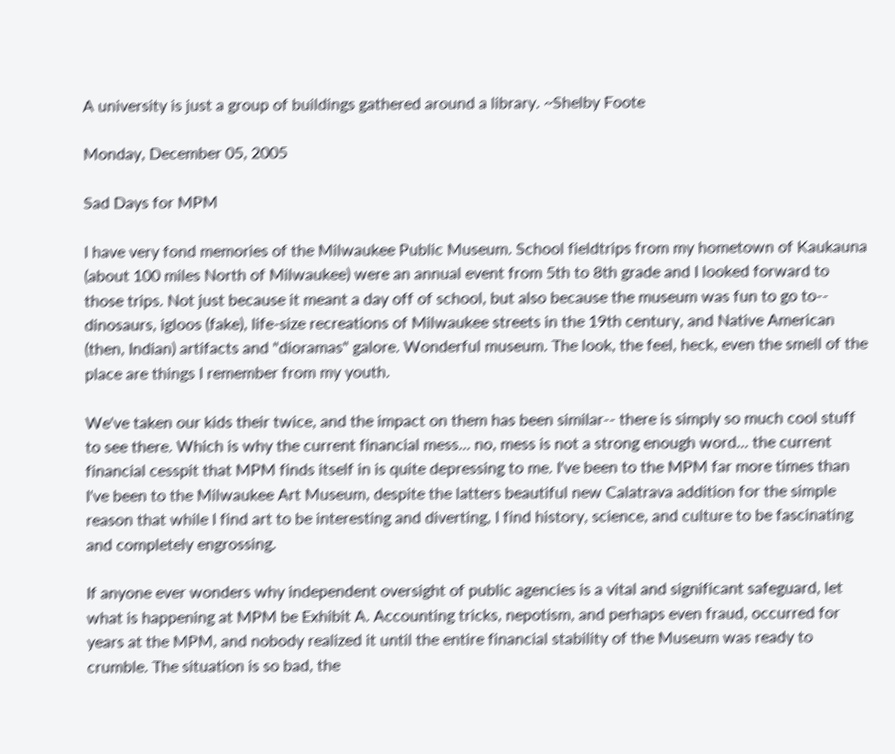A university is just a group of buildings gathered around a library. ~Shelby Foote

Monday, December 05, 2005

Sad Days for MPM

I have very fond memories of the Milwaukee Public Museum. School fieldtrips from my hometown of Kaukauna (about 100 miles North of Milwaukee) were an annual event from 5th to 8th grade and I looked forward to those trips. Not just because it meant a day off of school, but also because the museum was fun to go to-- dinosaurs, igloos (fake), life-size recreations of Milwaukee streets in the 19th century, and Native American (then, Indian) artifacts and "dioramas" galore. Wonderful museum. The look, the feel, heck, even the smell of the place are things I remember from my youth.

We've taken our kids their twice, and the impact on them has been similar-- there is simply so much cool stuff to see there. Which is why the current financial mess... no, mess is not a strong enough word... the current financial cesspit that MPM finds itself in is quite depressing to me. I've been to the MPM far more times than I've been to the Milwaukee Art Museum, despite the latters beautiful new Calatrava addition for the simple reason that while I find art to be interesting and diverting, I find history, science, and culture to be fascinating and completely engrossing.

If anyone ever wonders why independent oversight of public agencies is a vital and significant safeguard, let what is happening at MPM be Exhibit A. Accounting tricks, nepotism, and perhaps even fraud, occurred for years at the MPM, and nobody realized it until the entire financial stability of the Museum was ready to crumble. The situation is so bad, the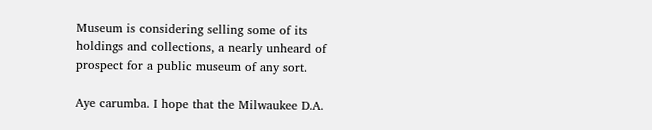Museum is considering selling some of its holdings and collections, a nearly unheard of prospect for a public museum of any sort.

Aye carumba. I hope that the Milwaukee D.A.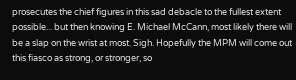prosecutes the chief figures in this sad debacle to the fullest extent possible... but then knowing E. Michael McCann, most likely there will be a slap on the wrist at most. Sigh. Hopefully the MPM will come out this fiasco as strong, or stronger, so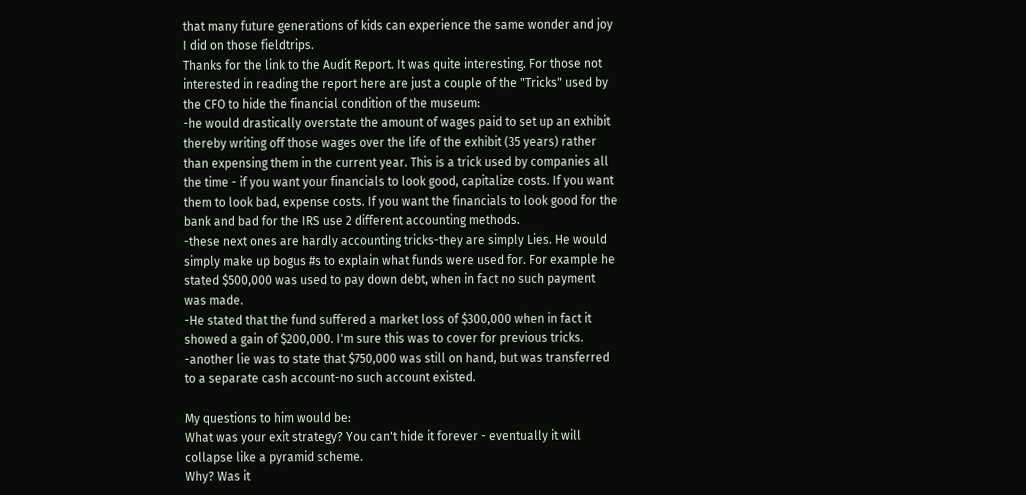that many future generations of kids can experience the same wonder and joy I did on those fieldtrips.
Thanks for the link to the Audit Report. It was quite interesting. For those not interested in reading the report here are just a couple of the "Tricks" used by the CFO to hide the financial condition of the museum:
-he would drastically overstate the amount of wages paid to set up an exhibit thereby writing off those wages over the life of the exhibit (35 years) rather than expensing them in the current year. This is a trick used by companies all the time - if you want your financials to look good, capitalize costs. If you want them to look bad, expense costs. If you want the financials to look good for the bank and bad for the IRS use 2 different accounting methods.
-these next ones are hardly accounting tricks-they are simply Lies. He would simply make up bogus #s to explain what funds were used for. For example he stated $500,000 was used to pay down debt, when in fact no such payment was made.
-He stated that the fund suffered a market loss of $300,000 when in fact it showed a gain of $200,000. I'm sure this was to cover for previous tricks.
-another lie was to state that $750,000 was still on hand, but was transferred to a separate cash account-no such account existed.

My questions to him would be:
What was your exit strategy? You can't hide it forever - eventually it will collapse like a pyramid scheme.
Why? Was it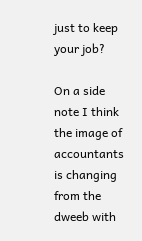just to keep your job?

On a side note I think the image of accountants is changing from the dweeb with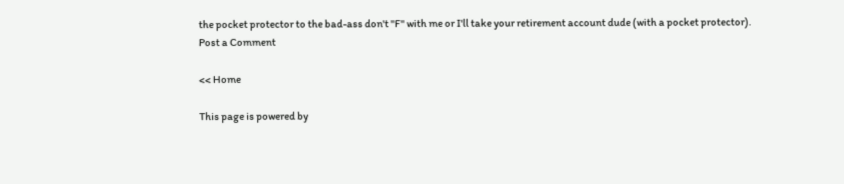the pocket protector to the bad-ass don't "F" with me or I'll take your retirement account dude (with a pocket protector).
Post a Comment

<< Home

This page is powered by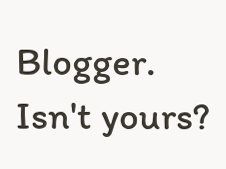Blogger. Isn't yours?